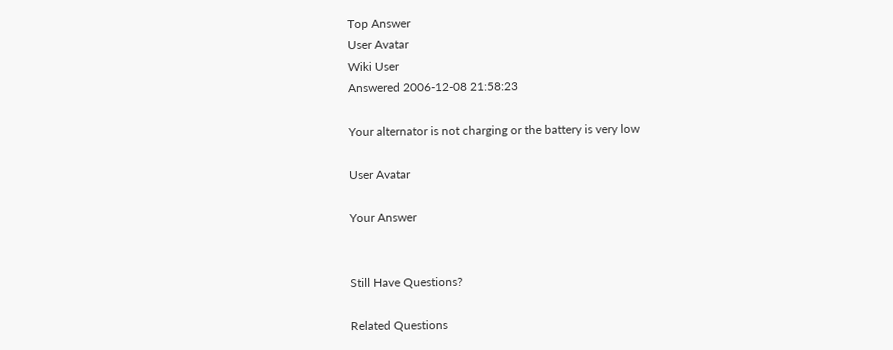Top Answer
User Avatar
Wiki User
Answered 2006-12-08 21:58:23

Your alternator is not charging or the battery is very low

User Avatar

Your Answer


Still Have Questions?

Related Questions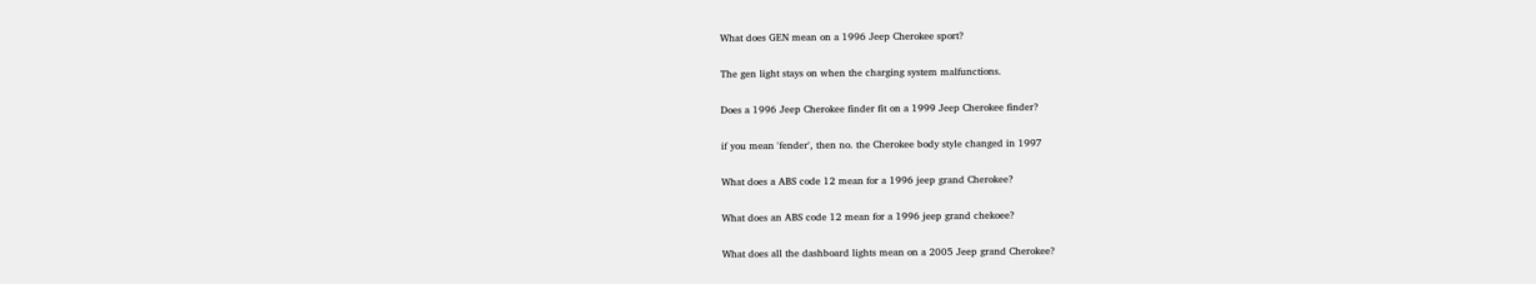What does GEN mean on a 1996 Jeep Cherokee sport?

The gen light stays on when the charging system malfunctions.

Does a 1996 Jeep Cherokee finder fit on a 1999 Jeep Cherokee finder?

if you mean 'fender', then no. the Cherokee body style changed in 1997

What does a ABS code 12 mean for a 1996 jeep grand Cherokee?

What does an ABS code 12 mean for a 1996 jeep grand chekoee?

What does all the dashboard lights mean on a 2005 Jeep grand Cherokee?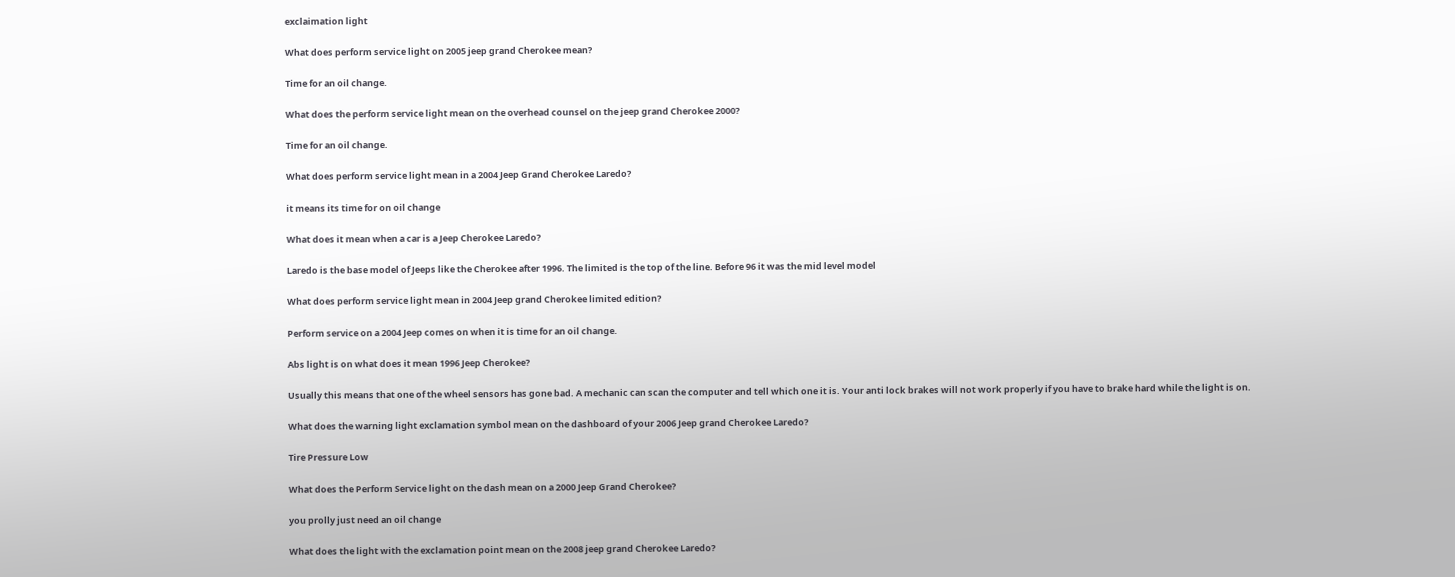exclaimation light

What does perform service light on 2005 jeep grand Cherokee mean?

Time for an oil change.

What does the perform service light mean on the overhead counsel on the jeep grand Cherokee 2000?

Time for an oil change.

What does perform service light mean in a 2004 Jeep Grand Cherokee Laredo?

it means its time for on oil change

What does it mean when a car is a Jeep Cherokee Laredo?

Laredo is the base model of Jeeps like the Cherokee after 1996. The limited is the top of the line. Before 96 it was the mid level model

What does perform service light mean in 2004 Jeep grand Cherokee limited edition?

Perform service on a 2004 Jeep comes on when it is time for an oil change.

Abs light is on what does it mean 1996 Jeep Cherokee?

Usually this means that one of the wheel sensors has gone bad. A mechanic can scan the computer and tell which one it is. Your anti lock brakes will not work properly if you have to brake hard while the light is on.

What does the warning light exclamation symbol mean on the dashboard of your 2006 Jeep grand Cherokee Laredo?

Tire Pressure Low

What does the Perform Service light on the dash mean on a 2000 Jeep Grand Cherokee?

you prolly just need an oil change

What does the light with the exclamation point mean on the 2008 jeep grand Cherokee Laredo?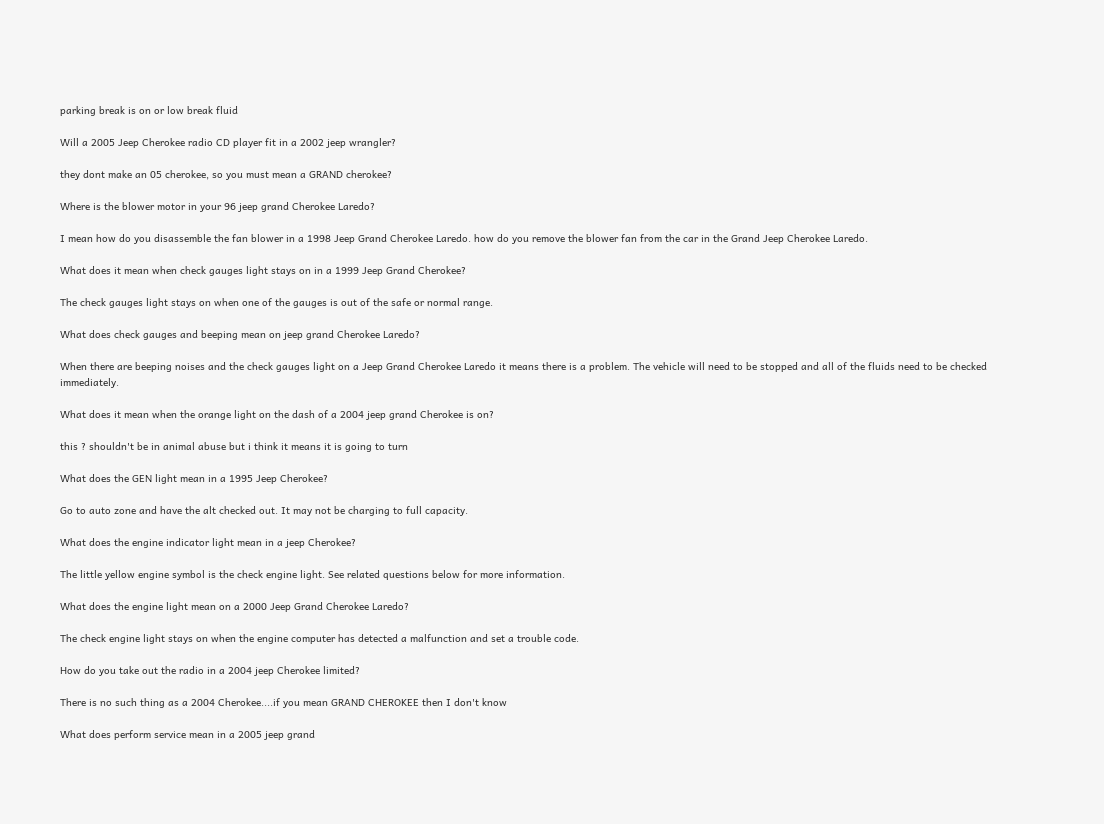parking break is on or low break fluid

Will a 2005 Jeep Cherokee radio CD player fit in a 2002 jeep wrangler?

they dont make an 05 cherokee, so you must mean a GRAND cherokee?

Where is the blower motor in your 96 jeep grand Cherokee Laredo?

I mean how do you disassemble the fan blower in a 1998 Jeep Grand Cherokee Laredo. how do you remove the blower fan from the car in the Grand Jeep Cherokee Laredo.

What does it mean when check gauges light stays on in a 1999 Jeep Grand Cherokee?

The check gauges light stays on when one of the gauges is out of the safe or normal range.

What does check gauges and beeping mean on jeep grand Cherokee Laredo?

When there are beeping noises and the check gauges light on a Jeep Grand Cherokee Laredo it means there is a problem. The vehicle will need to be stopped and all of the fluids need to be checked immediately.

What does it mean when the orange light on the dash of a 2004 jeep grand Cherokee is on?

this ? shouldn't be in animal abuse but i think it means it is going to turn

What does the GEN light mean in a 1995 Jeep Cherokee?

Go to auto zone and have the alt checked out. It may not be charging to full capacity.

What does the engine indicator light mean in a jeep Cherokee?

The little yellow engine symbol is the check engine light. See related questions below for more information.

What does the engine light mean on a 2000 Jeep Grand Cherokee Laredo?

The check engine light stays on when the engine computer has detected a malfunction and set a trouble code.

How do you take out the radio in a 2004 jeep Cherokee limited?

There is no such thing as a 2004 Cherokee....if you mean GRAND CHEROKEE then I don't know

What does perform service mean in a 2005 jeep grand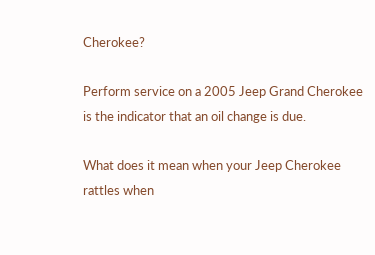Cherokee?

Perform service on a 2005 Jeep Grand Cherokee is the indicator that an oil change is due.

What does it mean when your Jeep Cherokee rattles when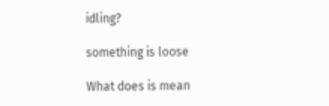idling?

something is loose

What does is mean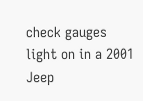check gauges light on in a 2001 Jeep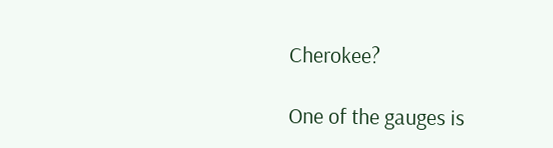Cherokee?

One of the gauges is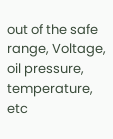out of the safe range, Voltage, oil pressure, temperature, etc